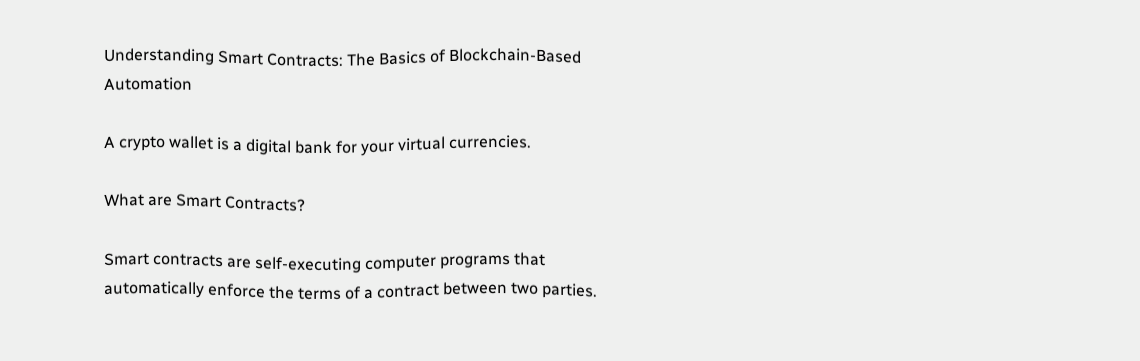Understanding Smart Contracts: The Basics of Blockchain-Based Automation

A crypto wallet is a digital bank for your virtual currencies.

What are Smart Contracts?

Smart contracts are self-executing computer programs that automatically enforce the terms of a contract between two parties.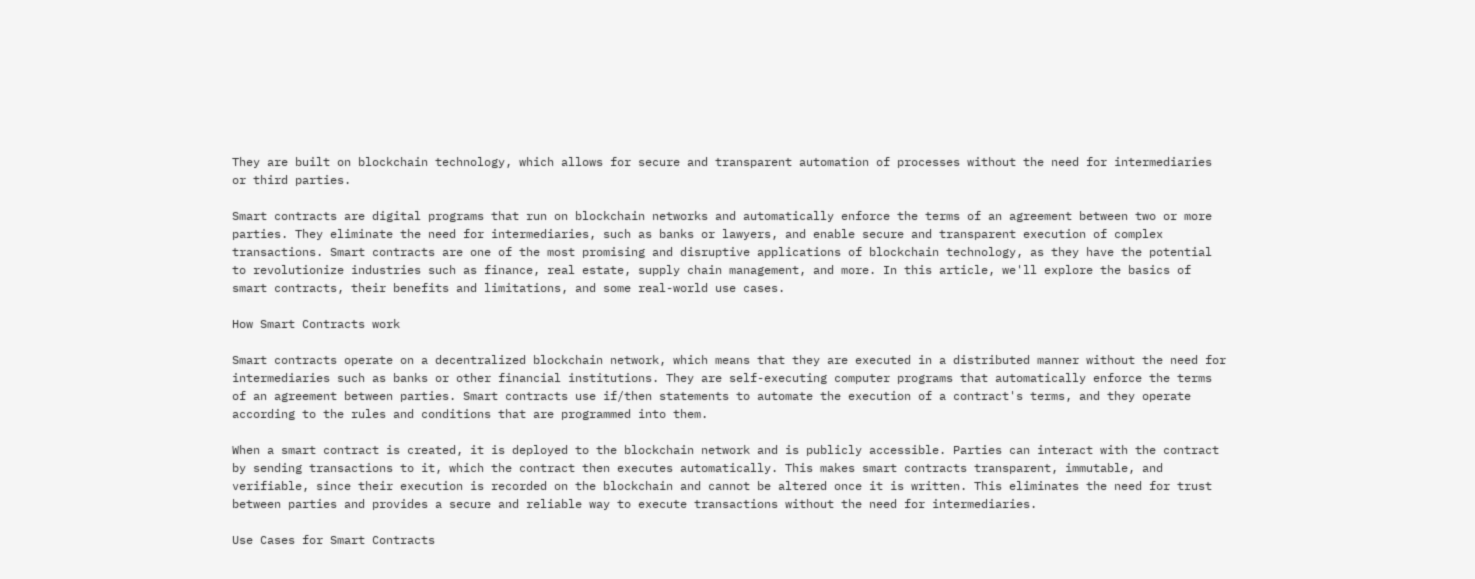They are built on blockchain technology, which allows for secure and transparent automation of processes without the need for intermediaries or third parties.

Smart contracts are digital programs that run on blockchain networks and automatically enforce the terms of an agreement between two or more parties. They eliminate the need for intermediaries, such as banks or lawyers, and enable secure and transparent execution of complex transactions. Smart contracts are one of the most promising and disruptive applications of blockchain technology, as they have the potential to revolutionize industries such as finance, real estate, supply chain management, and more. In this article, we'll explore the basics of smart contracts, their benefits and limitations, and some real-world use cases.

How Smart Contracts work

Smart contracts operate on a decentralized blockchain network, which means that they are executed in a distributed manner without the need for intermediaries such as banks or other financial institutions. They are self-executing computer programs that automatically enforce the terms of an agreement between parties. Smart contracts use if/then statements to automate the execution of a contract's terms, and they operate according to the rules and conditions that are programmed into them.

When a smart contract is created, it is deployed to the blockchain network and is publicly accessible. Parties can interact with the contract by sending transactions to it, which the contract then executes automatically. This makes smart contracts transparent, immutable, and verifiable, since their execution is recorded on the blockchain and cannot be altered once it is written. This eliminates the need for trust between parties and provides a secure and reliable way to execute transactions without the need for intermediaries.

Use Cases for Smart Contracts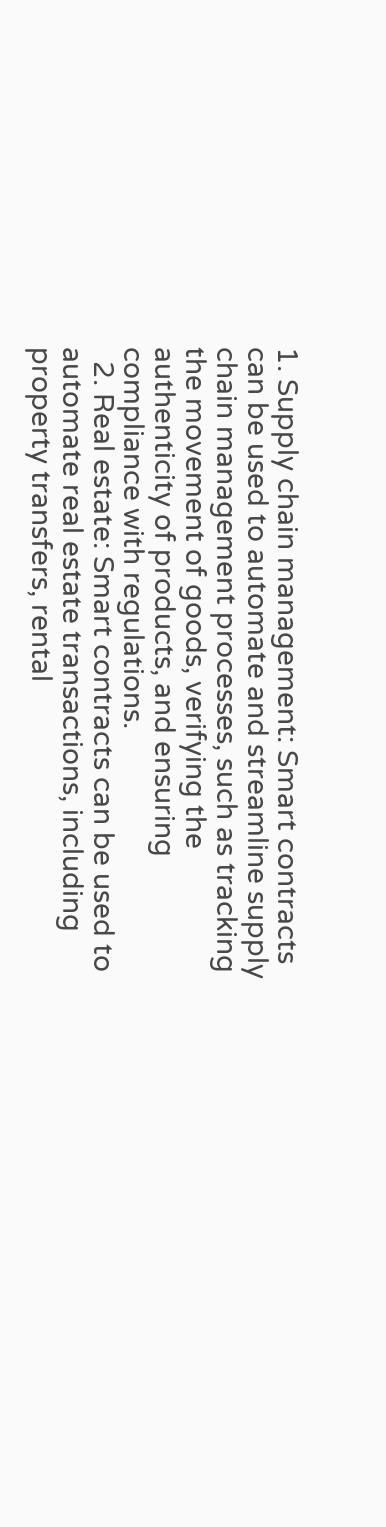1. Supply chain management: Smart contracts can be used to automate and streamline supply chain management processes, such as tracking the movement of goods, verifying the authenticity of products, and ensuring compliance with regulations.
  2. Real estate: Smart contracts can be used to automate real estate transactions, including property transfers, rental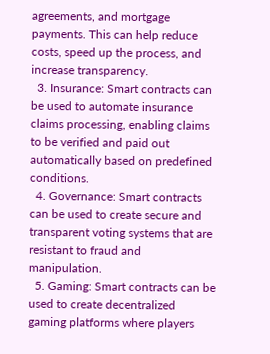agreements, and mortgage payments. This can help reduce costs, speed up the process, and increase transparency.
  3. Insurance: Smart contracts can be used to automate insurance claims processing, enabling claims to be verified and paid out automatically based on predefined conditions.
  4. Governance: Smart contracts can be used to create secure and transparent voting systems that are resistant to fraud and manipulation.
  5. Gaming: Smart contracts can be used to create decentralized gaming platforms where players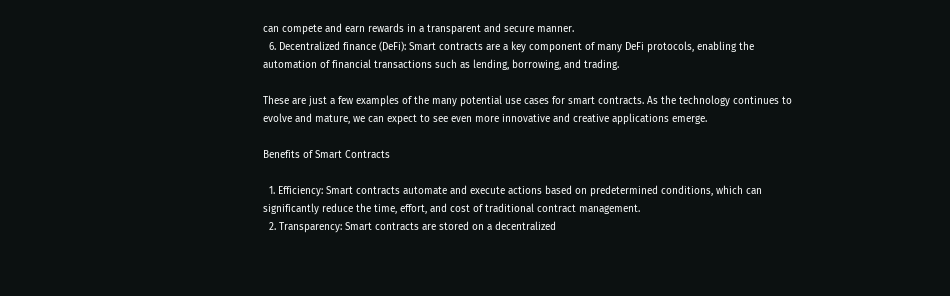can compete and earn rewards in a transparent and secure manner.
  6. Decentralized finance (DeFi): Smart contracts are a key component of many DeFi protocols, enabling the automation of financial transactions such as lending, borrowing, and trading.

These are just a few examples of the many potential use cases for smart contracts. As the technology continues to evolve and mature, we can expect to see even more innovative and creative applications emerge.

Benefits of Smart Contracts

  1. Efficiency: Smart contracts automate and execute actions based on predetermined conditions, which can significantly reduce the time, effort, and cost of traditional contract management.
  2. Transparency: Smart contracts are stored on a decentralized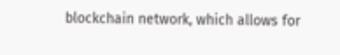blockchain network, which allows for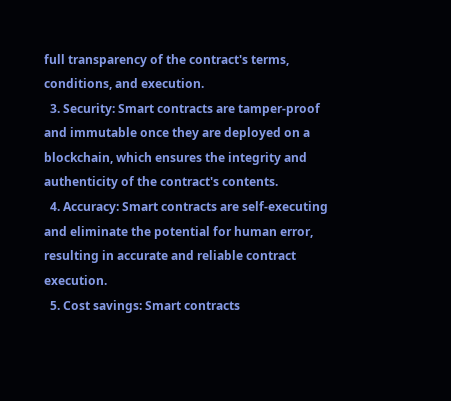full transparency of the contract's terms, conditions, and execution.
  3. Security: Smart contracts are tamper-proof and immutable once they are deployed on a blockchain, which ensures the integrity and authenticity of the contract's contents.
  4. Accuracy: Smart contracts are self-executing and eliminate the potential for human error, resulting in accurate and reliable contract execution.
  5. Cost savings: Smart contracts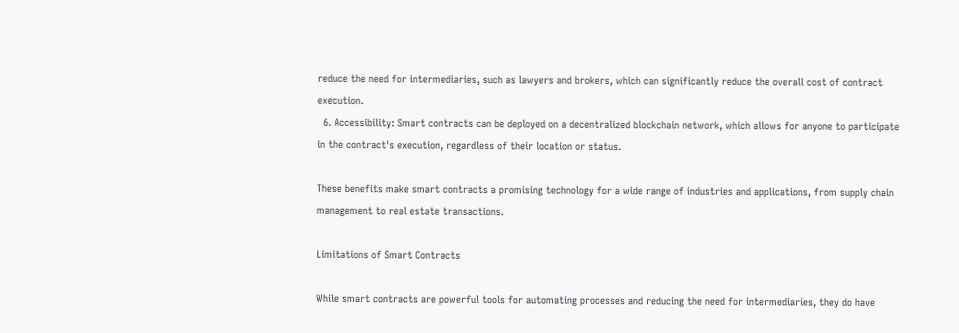reduce the need for intermediaries, such as lawyers and brokers, which can significantly reduce the overall cost of contract execution.
  6. Accessibility: Smart contracts can be deployed on a decentralized blockchain network, which allows for anyone to participate in the contract's execution, regardless of their location or status.

These benefits make smart contracts a promising technology for a wide range of industries and applications, from supply chain management to real estate transactions.

Limitations of Smart Contracts

While smart contracts are powerful tools for automating processes and reducing the need for intermediaries, they do have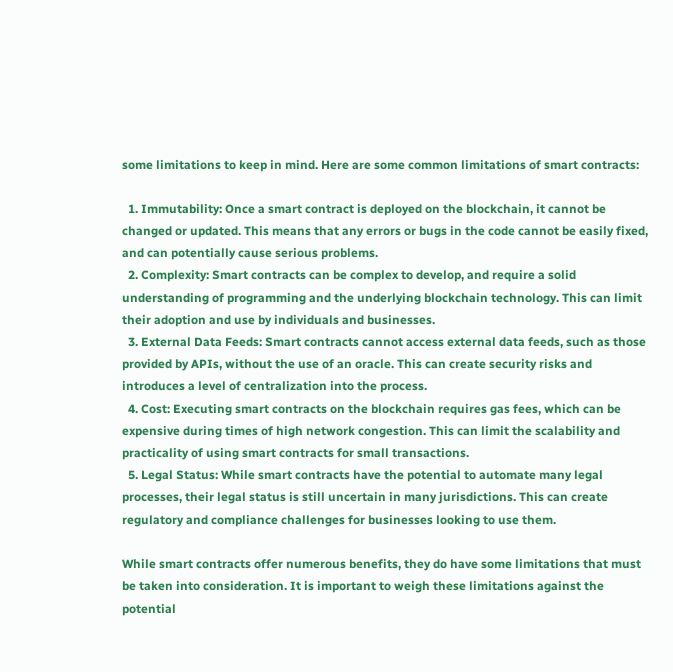some limitations to keep in mind. Here are some common limitations of smart contracts:

  1. Immutability: Once a smart contract is deployed on the blockchain, it cannot be changed or updated. This means that any errors or bugs in the code cannot be easily fixed, and can potentially cause serious problems.
  2. Complexity: Smart contracts can be complex to develop, and require a solid understanding of programming and the underlying blockchain technology. This can limit their adoption and use by individuals and businesses.
  3. External Data Feeds: Smart contracts cannot access external data feeds, such as those provided by APIs, without the use of an oracle. This can create security risks and introduces a level of centralization into the process.
  4. Cost: Executing smart contracts on the blockchain requires gas fees, which can be expensive during times of high network congestion. This can limit the scalability and practicality of using smart contracts for small transactions.
  5. Legal Status: While smart contracts have the potential to automate many legal processes, their legal status is still uncertain in many jurisdictions. This can create regulatory and compliance challenges for businesses looking to use them.

While smart contracts offer numerous benefits, they do have some limitations that must be taken into consideration. It is important to weigh these limitations against the potential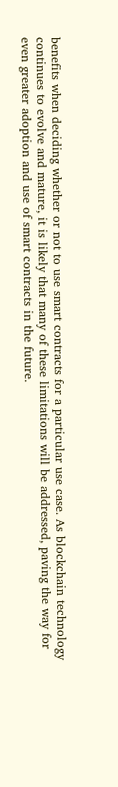benefits when deciding whether or not to use smart contracts for a particular use case. As blockchain technology continues to evolve and mature, it is likely that many of these limitations will be addressed, paving the way for even greater adoption and use of smart contracts in the future.